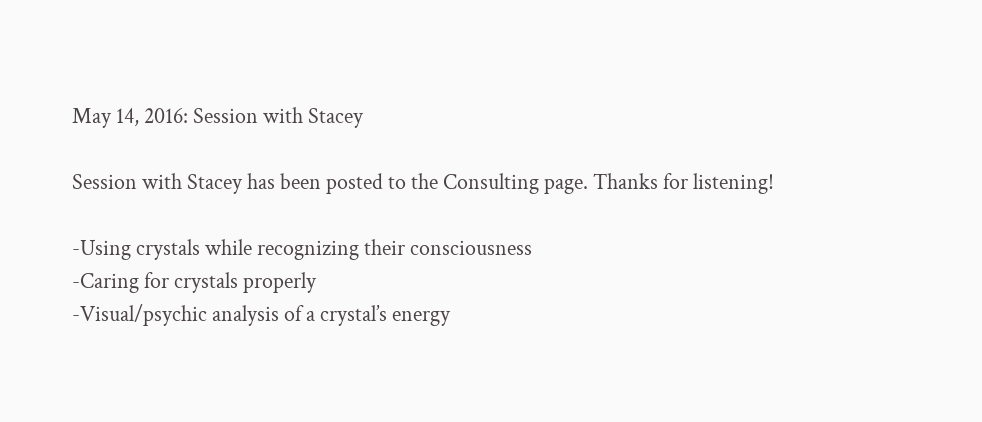May 14, 2016: Session with Stacey

Session with Stacey has been posted to the Consulting page. Thanks for listening!

-Using crystals while recognizing their consciousness
-Caring for crystals properly
-Visual/psychic analysis of a crystal’s energy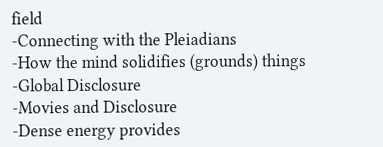field
-Connecting with the Pleiadians
-How the mind solidifies (grounds) things
-Global Disclosure
-Movies and Disclosure
-Dense energy provides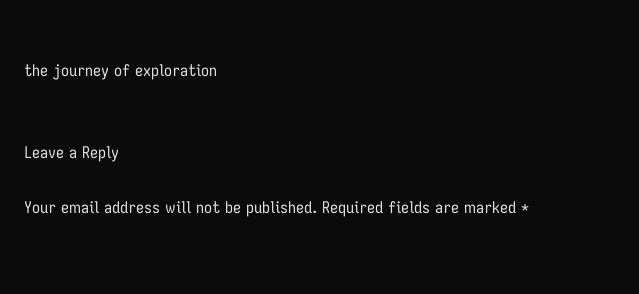the journey of exploration


Leave a Reply

Your email address will not be published. Required fields are marked *